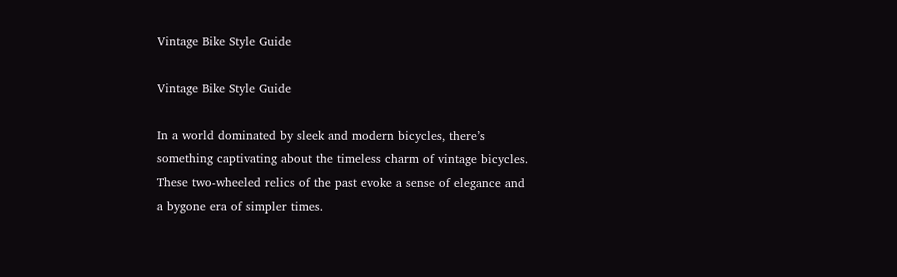Vintage Bike Style Guide

Vintage Bike Style Guide

In a world dominated by sleek and modern bicycles, there’s something captivating about the timeless charm of vintage bicycles. These two-wheeled relics of the past evoke a sense of elegance and a bygone era of simpler times.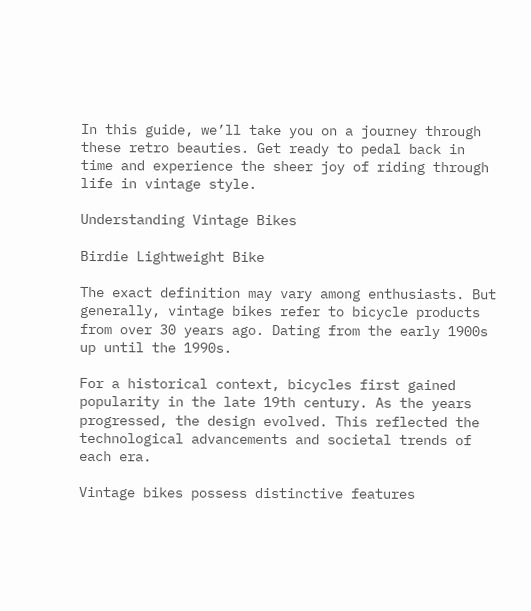In this guide, we’ll take you on a journey through these retro beauties. Get ready to pedal back in time and experience the sheer joy of riding through life in vintage style.

Understanding Vintage Bikes

Birdie Lightweight Bike

The exact definition may vary among enthusiasts. But generally, vintage bikes refer to bicycle products from over 30 years ago. Dating from the early 1900s up until the 1990s.

For a historical context, bicycles first gained popularity in the late 19th century. As the years progressed, the design evolved. This reflected the technological advancements and societal trends of each era.

Vintage bikes possess distinctive features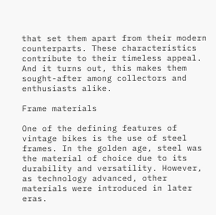that set them apart from their modern counterparts. These characteristics contribute to their timeless appeal. And it turns out, this makes them sought-after among collectors and enthusiasts alike.

Frame materials

One of the defining features of vintage bikes is the use of steel frames. In the golden age, steel was the material of choice due to its durability and versatility. However, as technology advanced, other materials were introduced in later eras.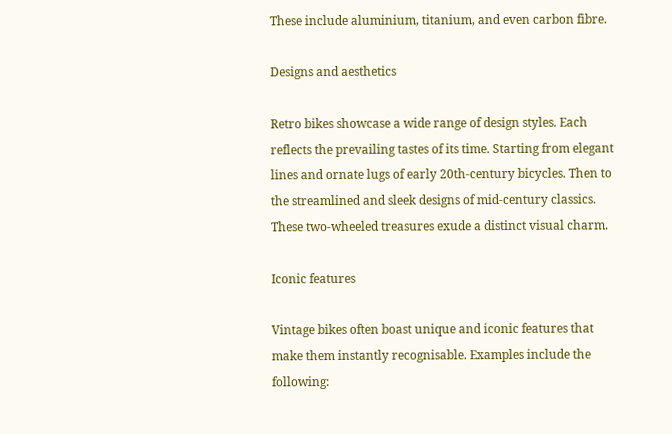These include aluminium, titanium, and even carbon fibre.

Designs and aesthetics

Retro bikes showcase a wide range of design styles. Each reflects the prevailing tastes of its time. Starting from elegant lines and ornate lugs of early 20th-century bicycles. Then to the streamlined and sleek designs of mid-century classics. These two-wheeled treasures exude a distinct visual charm.

Iconic features

Vintage bikes often boast unique and iconic features that make them instantly recognisable. Examples include the following: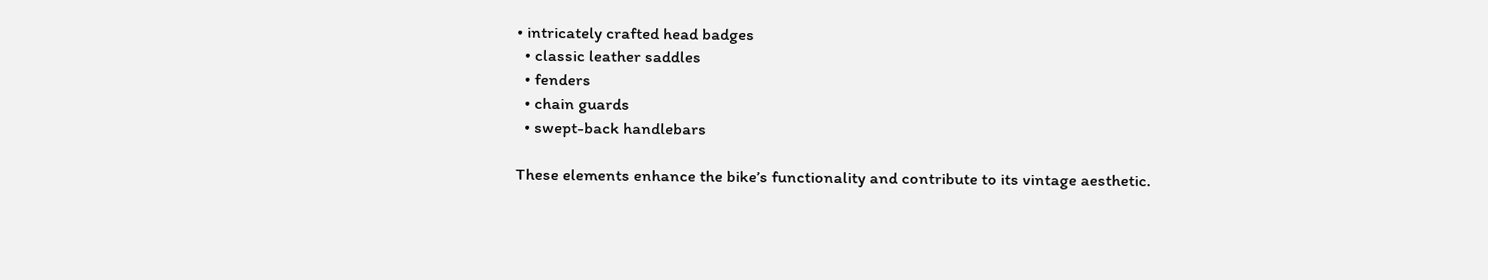• intricately crafted head badges
  • classic leather saddles
  • fenders
  • chain guards
  • swept-back handlebars

These elements enhance the bike’s functionality and contribute to its vintage aesthetic.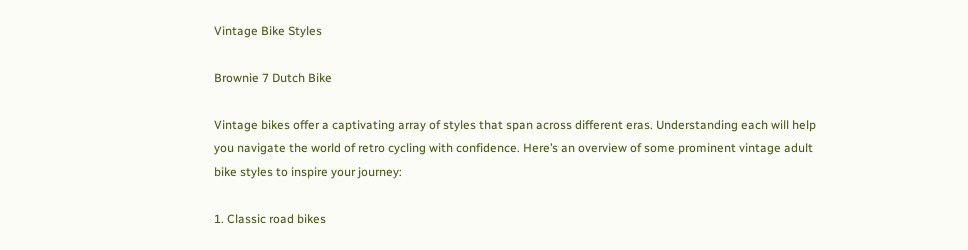Vintage Bike Styles

Brownie 7 Dutch Bike

Vintage bikes offer a captivating array of styles that span across different eras. Understanding each will help you navigate the world of retro cycling with confidence. Here’s an overview of some prominent vintage adult bike styles to inspire your journey:

1. Classic road bikes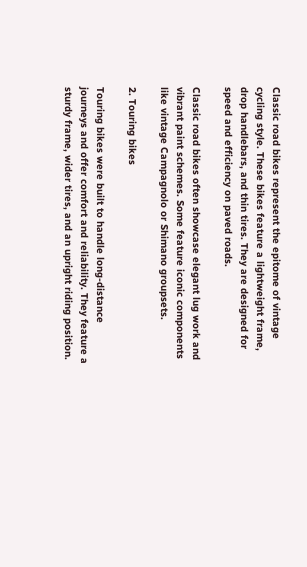Classic road bikes represent the epitome of vintage cycling style. These bikes feature a lightweight frame, drop handlebars, and thin tires. They are designed for speed and efficiency on paved roads.

Classic road bikes often showcase elegant lug work and vibrant paint schemes. Some feature iconic components like vintage Campagnolo or Shimano groupsets.

2. Touring bikes

Touring bikes were built to handle long-distance journeys and offer comfort and reliability. They feature a sturdy frame, wider tires, and an upright riding position.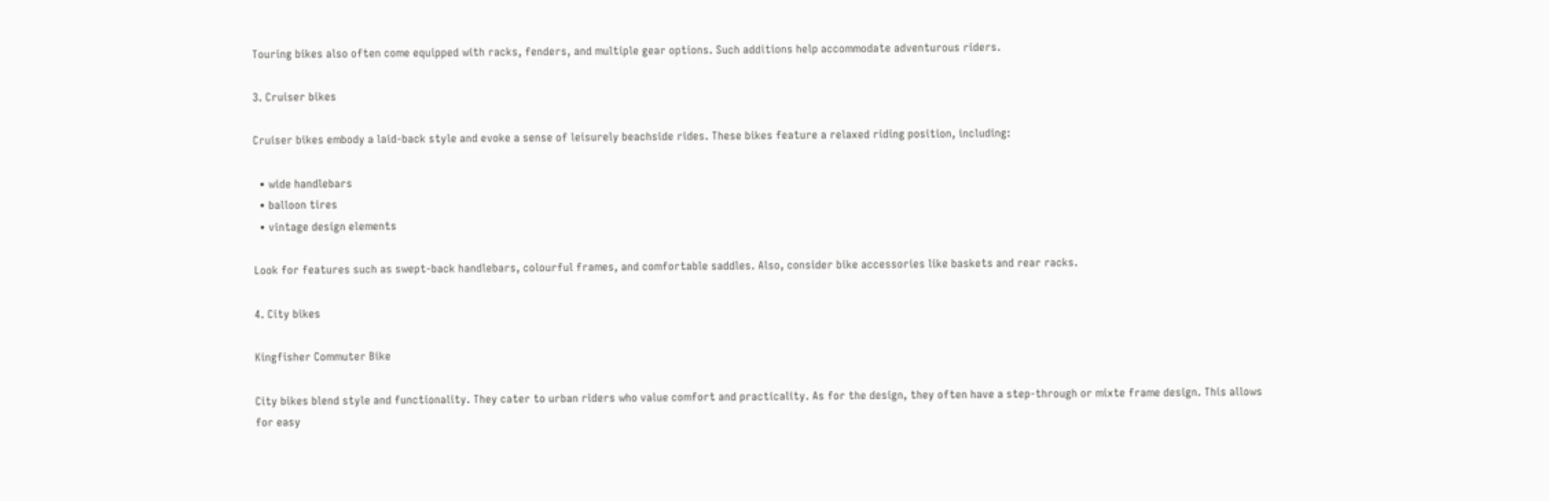Touring bikes also often come equipped with racks, fenders, and multiple gear options. Such additions help accommodate adventurous riders.

3. Cruiser bikes

Cruiser bikes embody a laid-back style and evoke a sense of leisurely beachside rides. These bikes feature a relaxed riding position, including:

  • wide handlebars
  • balloon tires
  • vintage design elements

Look for features such as swept-back handlebars, colourful frames, and comfortable saddles. Also, consider bike accessories like baskets and rear racks.

4. City bikes

Kingfisher Commuter Bike

City bikes blend style and functionality. They cater to urban riders who value comfort and practicality. As for the design, they often have a step-through or mixte frame design. This allows for easy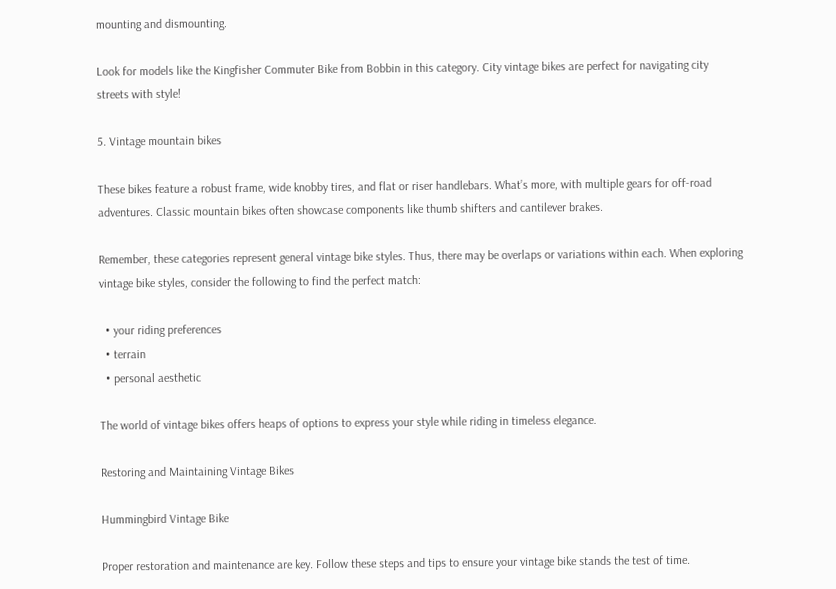mounting and dismounting.

Look for models like the Kingfisher Commuter Bike from Bobbin in this category. City vintage bikes are perfect for navigating city streets with style!

5. Vintage mountain bikes

These bikes feature a robust frame, wide knobby tires, and flat or riser handlebars. What’s more, with multiple gears for off-road adventures. Classic mountain bikes often showcase components like thumb shifters and cantilever brakes.

Remember, these categories represent general vintage bike styles. Thus, there may be overlaps or variations within each. When exploring vintage bike styles, consider the following to find the perfect match:

  • your riding preferences
  • terrain
  • personal aesthetic

The world of vintage bikes offers heaps of options to express your style while riding in timeless elegance.

Restoring and Maintaining Vintage Bikes

Hummingbird Vintage Bike

Proper restoration and maintenance are key. Follow these steps and tips to ensure your vintage bike stands the test of time.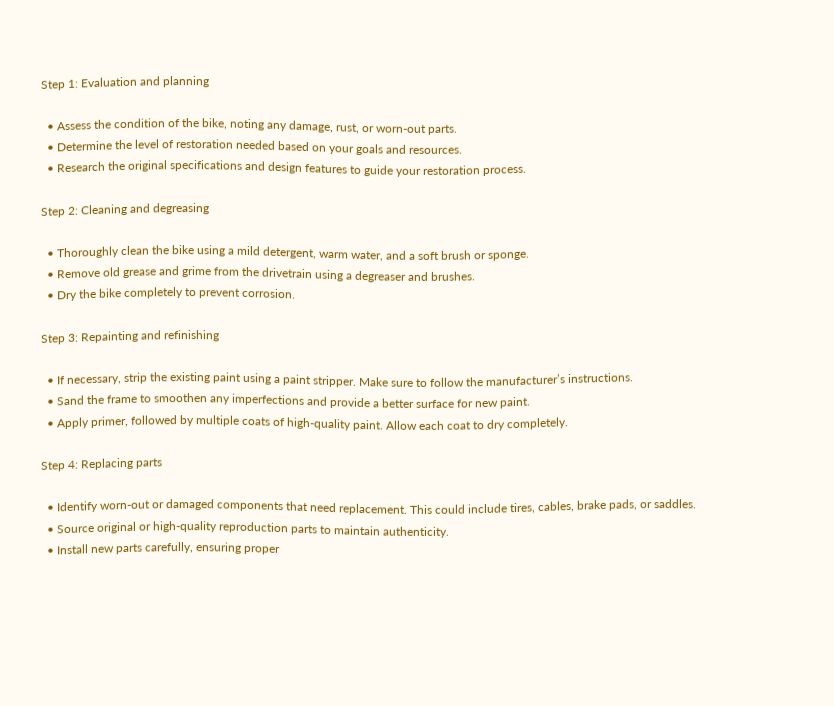Step 1: Evaluation and planning

  • Assess the condition of the bike, noting any damage, rust, or worn-out parts.
  • Determine the level of restoration needed based on your goals and resources.
  • Research the original specifications and design features to guide your restoration process.

Step 2: Cleaning and degreasing

  • Thoroughly clean the bike using a mild detergent, warm water, and a soft brush or sponge.
  • Remove old grease and grime from the drivetrain using a degreaser and brushes.
  • Dry the bike completely to prevent corrosion.

Step 3: Repainting and refinishing

  • If necessary, strip the existing paint using a paint stripper. Make sure to follow the manufacturer’s instructions.
  • Sand the frame to smoothen any imperfections and provide a better surface for new paint.
  • Apply primer, followed by multiple coats of high-quality paint. Allow each coat to dry completely.

Step 4: Replacing parts

  • Identify worn-out or damaged components that need replacement. This could include tires, cables, brake pads, or saddles.
  • Source original or high-quality reproduction parts to maintain authenticity.
  • Install new parts carefully, ensuring proper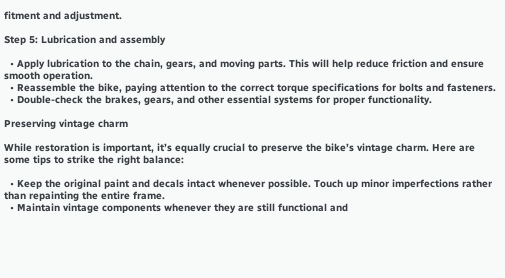fitment and adjustment.

Step 5: Lubrication and assembly

  • Apply lubrication to the chain, gears, and moving parts. This will help reduce friction and ensure smooth operation.
  • Reassemble the bike, paying attention to the correct torque specifications for bolts and fasteners.
  • Double-check the brakes, gears, and other essential systems for proper functionality.

Preserving vintage charm

While restoration is important, it’s equally crucial to preserve the bike’s vintage charm. Here are some tips to strike the right balance:

  • Keep the original paint and decals intact whenever possible. Touch up minor imperfections rather than repainting the entire frame.
  • Maintain vintage components whenever they are still functional and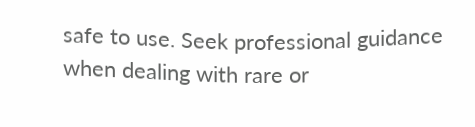safe to use. Seek professional guidance when dealing with rare or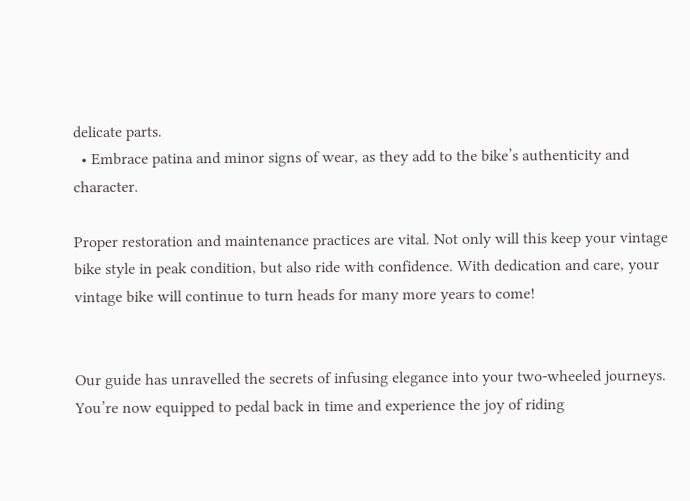delicate parts.
  • Embrace patina and minor signs of wear, as they add to the bike’s authenticity and character.

Proper restoration and maintenance practices are vital. Not only will this keep your vintage bike style in peak condition, but also ride with confidence. With dedication and care, your vintage bike will continue to turn heads for many more years to come!


Our guide has unravelled the secrets of infusing elegance into your two-wheeled journeys. You’re now equipped to pedal back in time and experience the joy of riding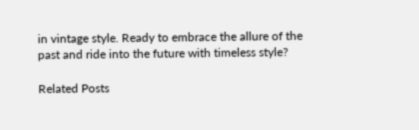in vintage style. Ready to embrace the allure of the past and ride into the future with timeless style?

Related Posts